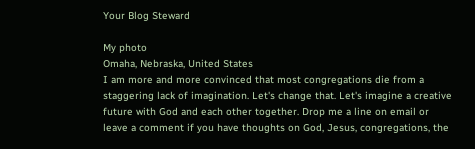Your Blog Steward

My photo
Omaha, Nebraska, United States
I am more and more convinced that most congregations die from a staggering lack of imagination. Let's change that. Let's imagine a creative future with God and each other together. Drop me a line on email or leave a comment if you have thoughts on God, Jesus, congregations, the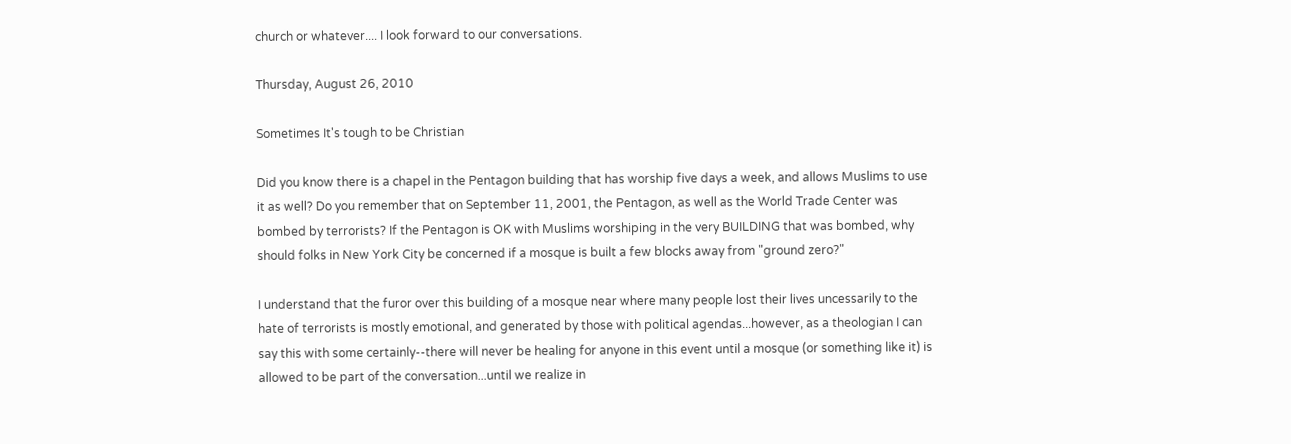church or whatever.... I look forward to our conversations.

Thursday, August 26, 2010

Sometimes It's tough to be Christian

Did you know there is a chapel in the Pentagon building that has worship five days a week, and allows Muslims to use it as well? Do you remember that on September 11, 2001, the Pentagon, as well as the World Trade Center was bombed by terrorists? If the Pentagon is OK with Muslims worshiping in the very BUILDING that was bombed, why should folks in New York City be concerned if a mosque is built a few blocks away from "ground zero?"

I understand that the furor over this building of a mosque near where many people lost their lives uncessarily to the hate of terrorists is mostly emotional, and generated by those with political agendas...however, as a theologian I can say this with some certainly--there will never be healing for anyone in this event until a mosque (or something like it) is allowed to be part of the conversation...until we realize in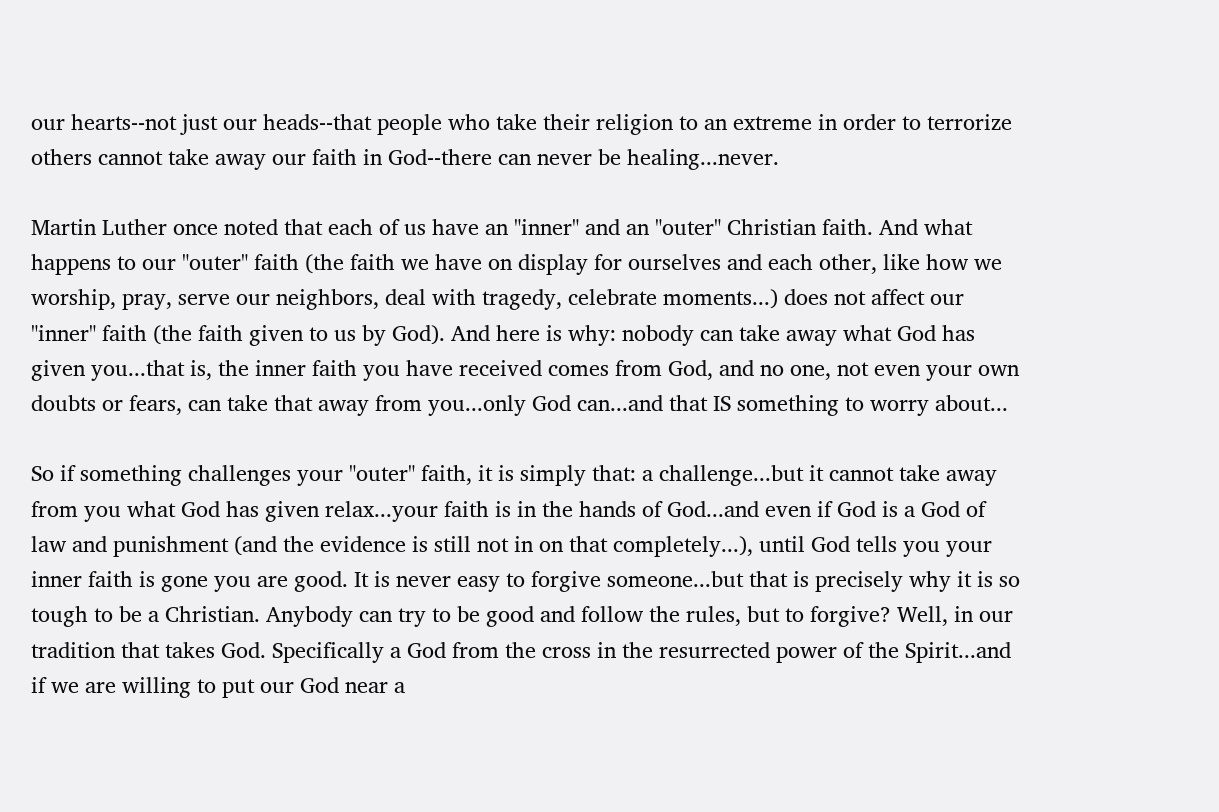our hearts--not just our heads--that people who take their religion to an extreme in order to terrorize others cannot take away our faith in God--there can never be healing...never.

Martin Luther once noted that each of us have an "inner" and an "outer" Christian faith. And what happens to our "outer" faith (the faith we have on display for ourselves and each other, like how we worship, pray, serve our neighbors, deal with tragedy, celebrate moments...) does not affect our "inner" faith (the faith given to us by God). And here is why: nobody can take away what God has given you...that is, the inner faith you have received comes from God, and no one, not even your own doubts or fears, can take that away from you...only God can...and that IS something to worry about...

So if something challenges your "outer" faith, it is simply that: a challenge...but it cannot take away from you what God has given relax...your faith is in the hands of God...and even if God is a God of law and punishment (and the evidence is still not in on that completely...), until God tells you your inner faith is gone you are good. It is never easy to forgive someone...but that is precisely why it is so tough to be a Christian. Anybody can try to be good and follow the rules, but to forgive? Well, in our tradition that takes God. Specifically a God from the cross in the resurrected power of the Spirit...and if we are willing to put our God near a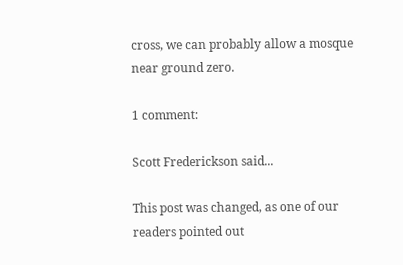cross, we can probably allow a mosque near ground zero.

1 comment:

Scott Frederickson said...

This post was changed, as one of our readers pointed out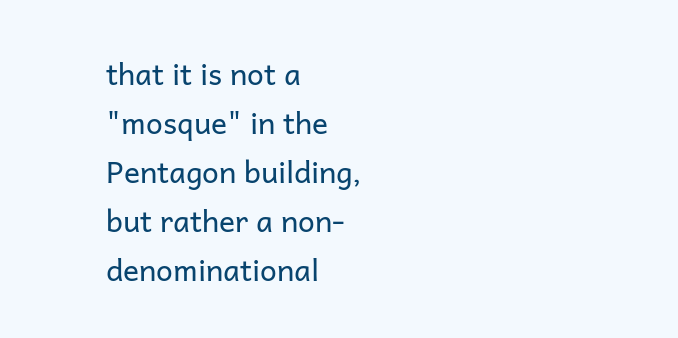that it is not a "mosque" in the Pentagon building, but rather a non-denominational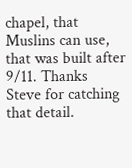chapel, that Muslins can use, that was built after 9/11. Thanks Steve for catching that detail.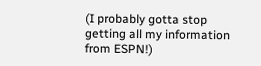(I probably gotta stop getting all my information from ESPN!)